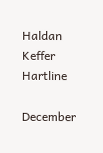Haldan Keffer Hartline

December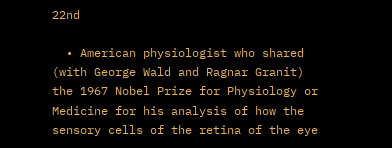22nd

  • American physiologist who shared (with George Wald and Ragnar Granit) the 1967 Nobel Prize for Physiology or Medicine for his analysis of how the sensory cells of the retina of the eye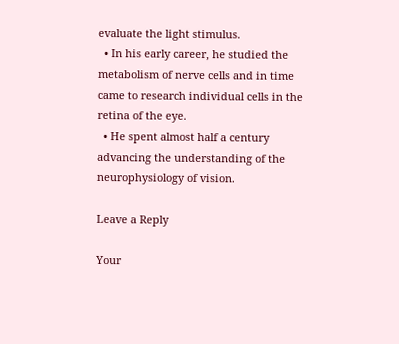evaluate the light stimulus.
  • In his early career, he studied the metabolism of nerve cells and in time came to research individual cells in the retina of the eye.
  • He spent almost half a century advancing the understanding of the neurophysiology of vision.

Leave a Reply

Your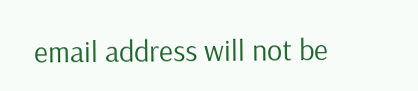email address will not be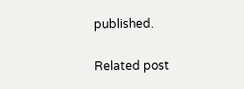published.

Related post